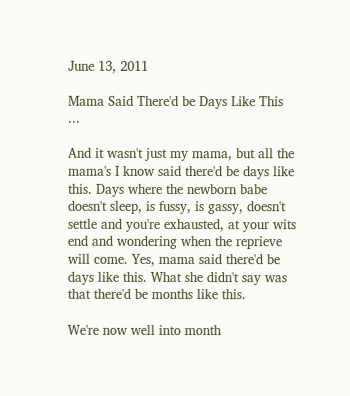June 13, 2011

Mama Said There'd be Days Like This ...

And it wasn't just my mama, but all the mama's I know said there'd be days like this. Days where the newborn babe doesn't sleep, is fussy, is gassy, doesn't settle and you're exhausted, at your wits end and wondering when the reprieve will come. Yes, mama said there'd be days like this. What she didn't say was that there'd be months like this.

We're now well into month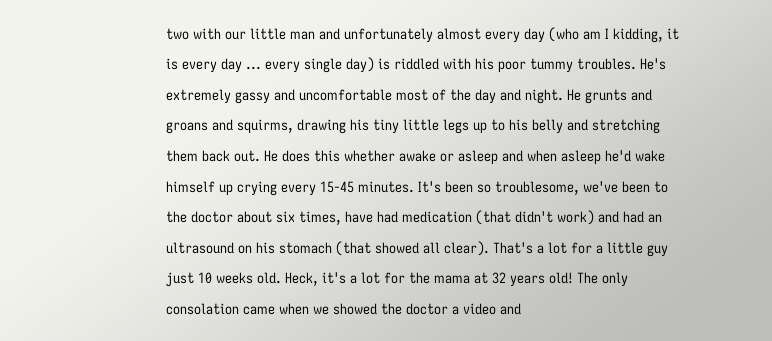two with our little man and unfortunately almost every day (who am I kidding, it is every day ... every single day) is riddled with his poor tummy troubles. He's extremely gassy and uncomfortable most of the day and night. He grunts and groans and squirms, drawing his tiny little legs up to his belly and stretching them back out. He does this whether awake or asleep and when asleep he'd wake himself up crying every 15-45 minutes. It's been so troublesome, we've been to the doctor about six times, have had medication (that didn't work) and had an ultrasound on his stomach (that showed all clear). That's a lot for a little guy just 10 weeks old. Heck, it's a lot for the mama at 32 years old! The only consolation came when we showed the doctor a video and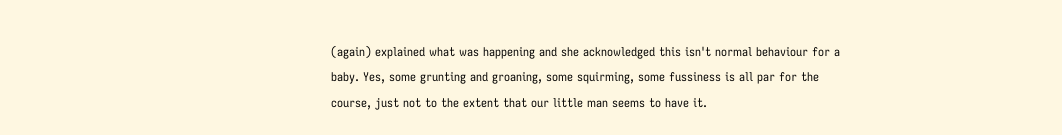(again) explained what was happening and she acknowledged this isn't normal behaviour for a baby. Yes, some grunting and groaning, some squirming, some fussiness is all par for the course, just not to the extent that our little man seems to have it.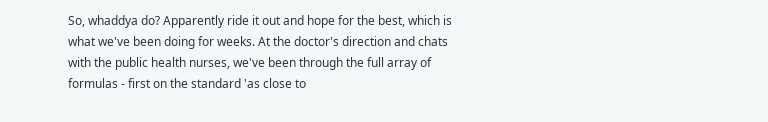So, whaddya do? Apparently ride it out and hope for the best, which is what we've been doing for weeks. At the doctor's direction and chats with the public health nurses, we've been through the full array of formulas - first on the standard 'as close to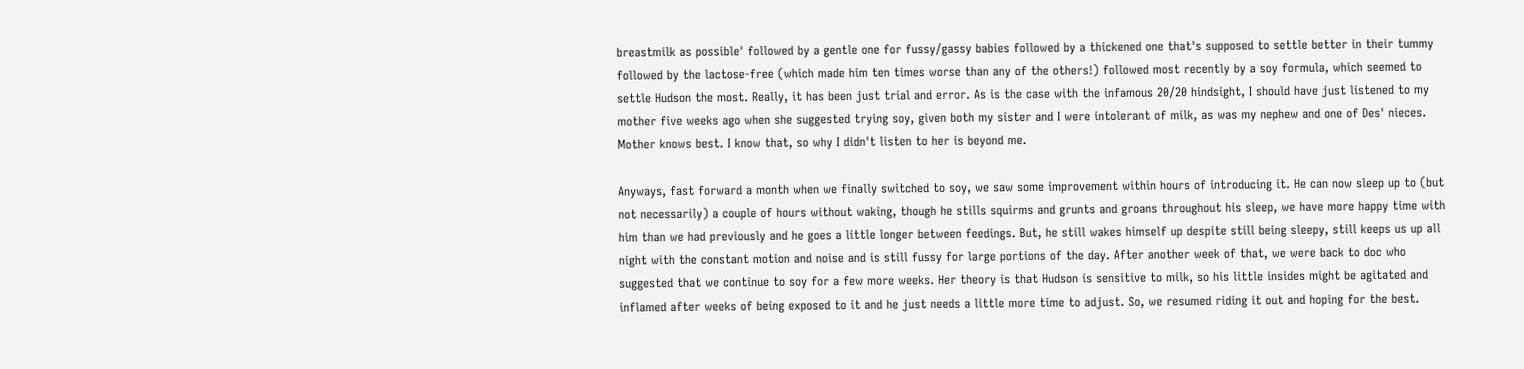breastmilk as possible' followed by a gentle one for fussy/gassy babies followed by a thickened one that's supposed to settle better in their tummy followed by the lactose-free (which made him ten times worse than any of the others!) followed most recently by a soy formula, which seemed to settle Hudson the most. Really, it has been just trial and error. As is the case with the infamous 20/20 hindsight, I should have just listened to my mother five weeks ago when she suggested trying soy, given both my sister and I were intolerant of milk, as was my nephew and one of Des' nieces. Mother knows best. I know that, so why I didn't listen to her is beyond me.

Anyways, fast forward a month when we finally switched to soy, we saw some improvement within hours of introducing it. He can now sleep up to (but not necessarily) a couple of hours without waking, though he stills squirms and grunts and groans throughout his sleep, we have more happy time with him than we had previously and he goes a little longer between feedings. But, he still wakes himself up despite still being sleepy, still keeps us up all night with the constant motion and noise and is still fussy for large portions of the day. After another week of that, we were back to doc who suggested that we continue to soy for a few more weeks. Her theory is that Hudson is sensitive to milk, so his little insides might be agitated and inflamed after weeks of being exposed to it and he just needs a little more time to adjust. So, we resumed riding it out and hoping for the best.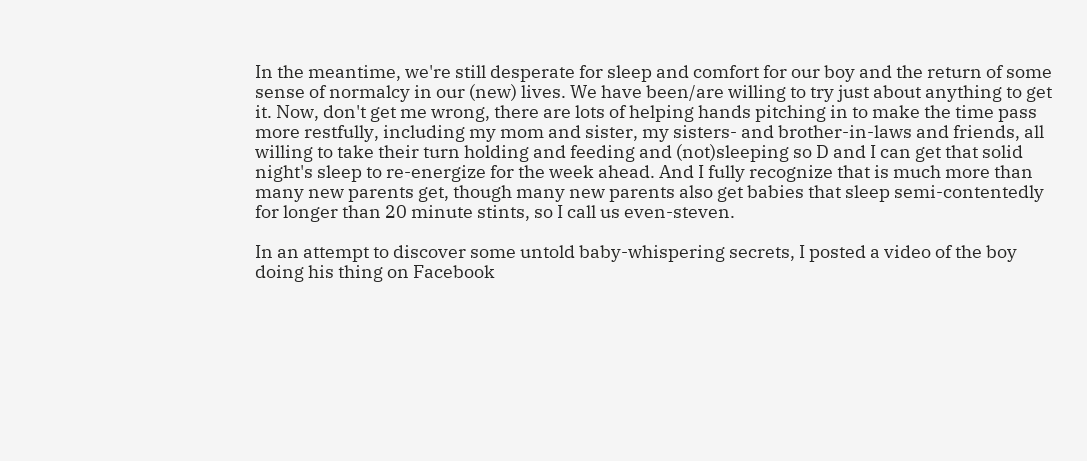In the meantime, we're still desperate for sleep and comfort for our boy and the return of some sense of normalcy in our (new) lives. We have been/are willing to try just about anything to get it. Now, don't get me wrong, there are lots of helping hands pitching in to make the time pass more restfully, including my mom and sister, my sisters- and brother-in-laws and friends, all willing to take their turn holding and feeding and (not)sleeping so D and I can get that solid night's sleep to re-energize for the week ahead. And I fully recognize that is much more than many new parents get, though many new parents also get babies that sleep semi-contentedly for longer than 20 minute stints, so I call us even-steven.

In an attempt to discover some untold baby-whispering secrets, I posted a video of the boy doing his thing on Facebook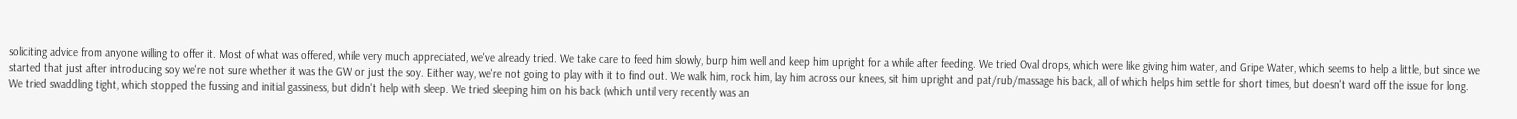soliciting advice from anyone willing to offer it. Most of what was offered, while very much appreciated, we've already tried. We take care to feed him slowly, burp him well and keep him upright for a while after feeding. We tried Oval drops, which were like giving him water, and Gripe Water, which seems to help a little, but since we started that just after introducing soy we're not sure whether it was the GW or just the soy. Either way, we're not going to play with it to find out. We walk him, rock him, lay him across our knees, sit him upright and pat/rub/massage his back, all of which helps him settle for short times, but doesn't ward off the issue for long. We tried swaddling tight, which stopped the fussing and initial gassiness, but didn't help with sleep. We tried sleeping him on his back (which until very recently was an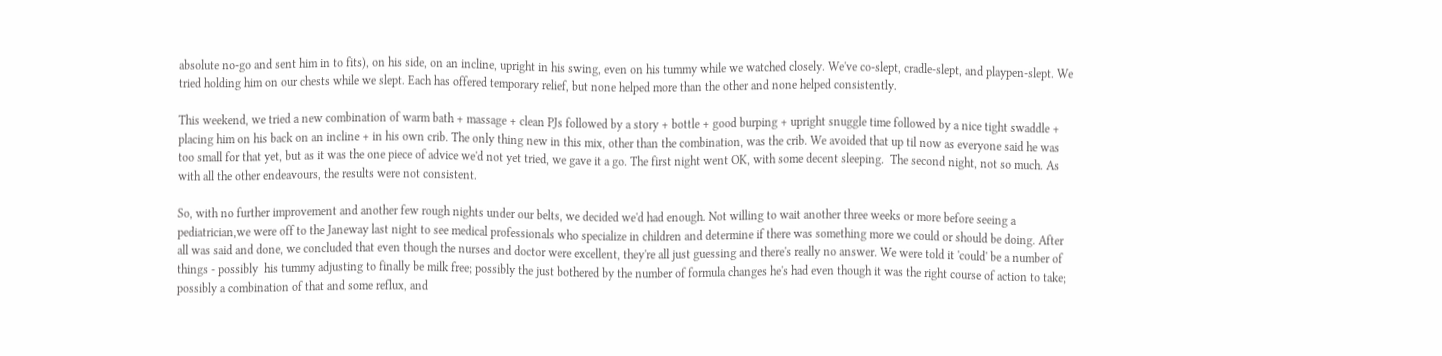absolute no-go and sent him in to fits), on his side, on an incline, upright in his swing, even on his tummy while we watched closely. We've co-slept, cradle-slept, and playpen-slept. We tried holding him on our chests while we slept. Each has offered temporary relief, but none helped more than the other and none helped consistently.

This weekend, we tried a new combination of warm bath + massage + clean PJs followed by a story + bottle + good burping + upright snuggle time followed by a nice tight swaddle + placing him on his back on an incline + in his own crib. The only thing new in this mix, other than the combination, was the crib. We avoided that up til now as everyone said he was too small for that yet, but as it was the one piece of advice we'd not yet tried, we gave it a go. The first night went OK, with some decent sleeping.  The second night, not so much. As with all the other endeavours, the results were not consistent.

So, with no further improvement and another few rough nights under our belts, we decided we'd had enough. Not willing to wait another three weeks or more before seeing a pediatrician,we were off to the Janeway last night to see medical professionals who specialize in children and determine if there was something more we could or should be doing. After all was said and done, we concluded that even though the nurses and doctor were excellent, they're all just guessing and there's really no answer. We were told it 'could' be a number of things - possibly  his tummy adjusting to finally be milk free; possibly the just bothered by the number of formula changes he's had even though it was the right course of action to take; possibly a combination of that and some reflux, and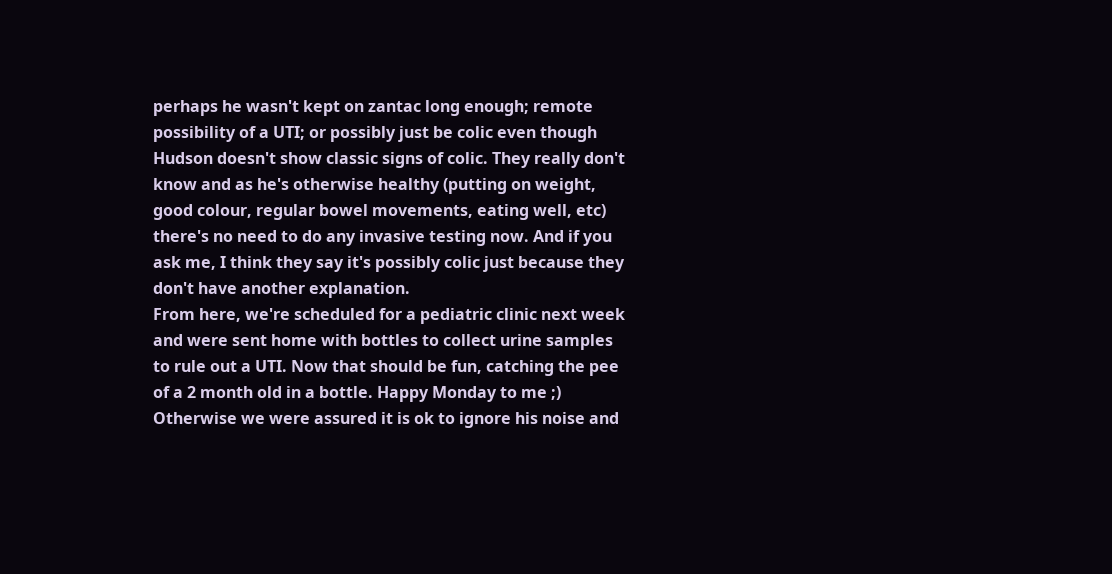perhaps he wasn't kept on zantac long enough; remote possibility of a UTI; or possibly just be colic even though Hudson doesn't show classic signs of colic. They really don't know and as he's otherwise healthy (putting on weight, good colour, regular bowel movements, eating well, etc) there's no need to do any invasive testing now. And if you ask me, I think they say it's possibly colic just because they don't have another explanation.
From here, we're scheduled for a pediatric clinic next week and were sent home with bottles to collect urine samples to rule out a UTI. Now that should be fun, catching the pee of a 2 month old in a bottle. Happy Monday to me ;) Otherwise we were assured it is ok to ignore his noise and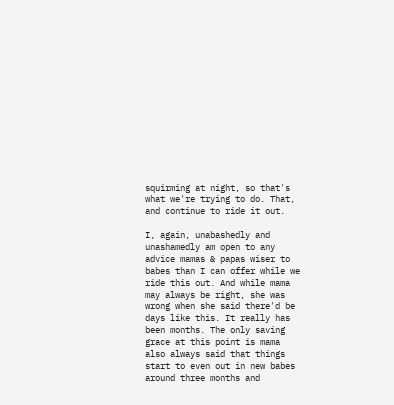squirming at night, so that's what we're trying to do. That, and continue to ride it out.

I, again, unabashedly and unashamedly am open to any advice mamas & papas wiser to babes than I can offer while we ride this out. And while mama may always be right, she was wrong when she said there'd be days like this. It really has been months. The only saving grace at this point is mama also always said that things start to even out in new babes around three months and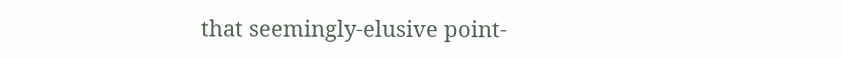that seemingly-elusive point-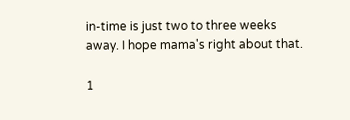in-time is just two to three weeks away. I hope mama's right about that.

1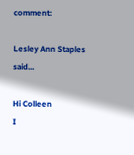comment:

Lesley Ann Staples said...

Hi Colleen
I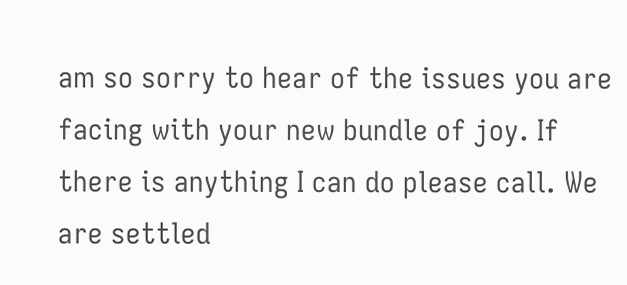am so sorry to hear of the issues you are facing with your new bundle of joy. If there is anything I can do please call. We are settled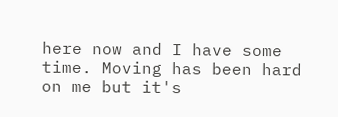here now and I have some time. Moving has been hard on me but it's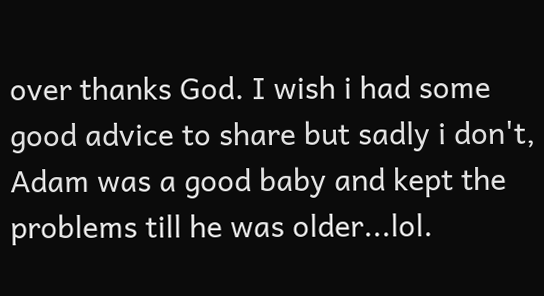over thanks God. I wish i had some good advice to share but sadly i don't, Adam was a good baby and kept the problems till he was older...lol.